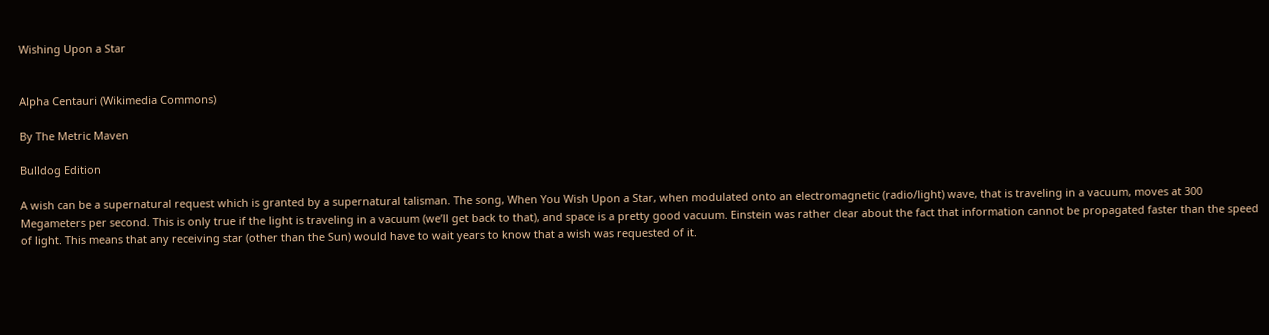Wishing Upon a Star


Alpha Centauri (Wikimedia Commons)

By The Metric Maven

Bulldog Edition

A wish can be a supernatural request which is granted by a supernatural talisman. The song, When You Wish Upon a Star, when modulated onto an electromagnetic (radio/light) wave, that is traveling in a vacuum, moves at 300 Megameters per second. This is only true if the light is traveling in a vacuum (we’ll get back to that), and space is a pretty good vacuum. Einstein was rather clear about the fact that information cannot be propagated faster than the speed of light. This means that any receiving star (other than the Sun) would have to wait years to know that a wish was requested of it.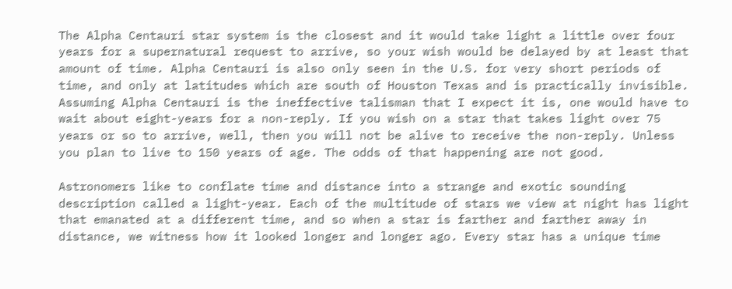The Alpha Centauri star system is the closest and it would take light a little over four years for a supernatural request to arrive, so your wish would be delayed by at least that amount of time. Alpha Centauri is also only seen in the U.S. for very short periods of time, and only at latitudes which are south of Houston Texas and is practically invisible. Assuming Alpha Centauri is the ineffective talisman that I expect it is, one would have to wait about eight-years for a non-reply. If you wish on a star that takes light over 75 years or so to arrive, well, then you will not be alive to receive the non-reply. Unless you plan to live to 150 years of age. The odds of that happening are not good.

Astronomers like to conflate time and distance into a strange and exotic sounding description called a light-year. Each of the multitude of stars we view at night has light that emanated at a different time, and so when a star is farther and farther away in distance, we witness how it looked longer and longer ago. Every star has a unique time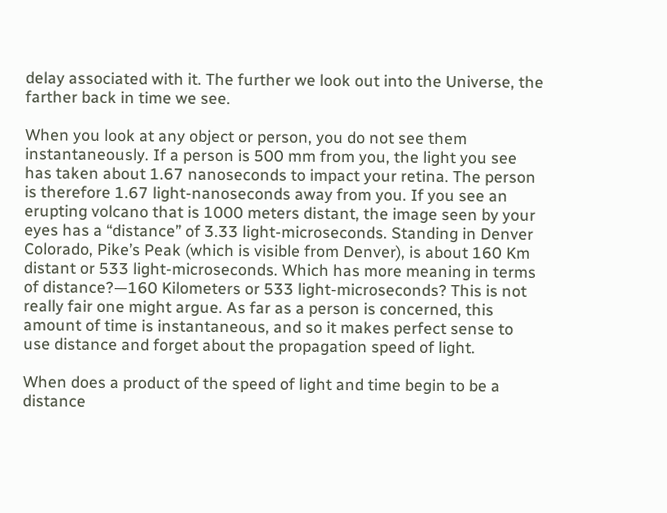delay associated with it. The further we look out into the Universe, the farther back in time we see.

When you look at any object or person, you do not see them instantaneously. If a person is 500 mm from you, the light you see has taken about 1.67 nanoseconds to impact your retina. The person is therefore 1.67 light-nanoseconds away from you. If you see an erupting volcano that is 1000 meters distant, the image seen by your eyes has a “distance” of 3.33 light-microseconds. Standing in Denver Colorado, Pike’s Peak (which is visible from Denver), is about 160 Km distant or 533 light-microseconds. Which has more meaning in terms of distance?—160 Kilometers or 533 light-microseconds? This is not really fair one might argue. As far as a person is concerned, this amount of time is instantaneous, and so it makes perfect sense to use distance and forget about the propagation speed of light.

When does a product of the speed of light and time begin to be a distance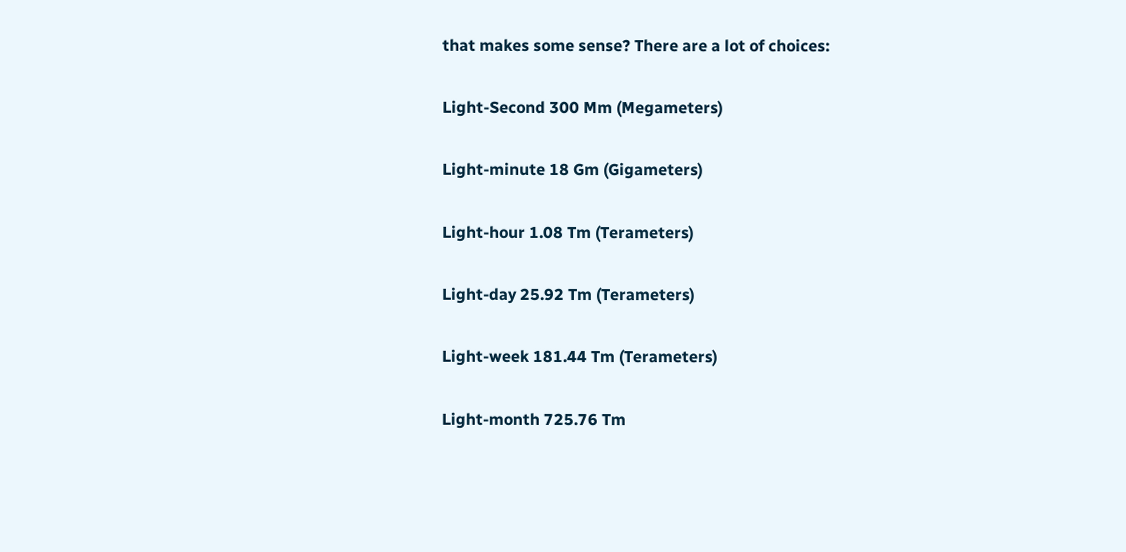that makes some sense? There are a lot of choices:

Light-Second 300 Mm (Megameters)

Light-minute 18 Gm (Gigameters)

Light-hour 1.08 Tm (Terameters)

Light-day 25.92 Tm (Terameters)

Light-week 181.44 Tm (Terameters)

Light-month 725.76 Tm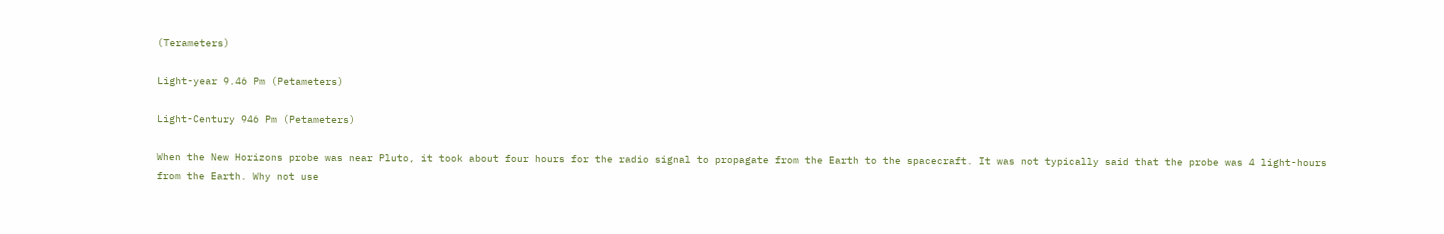(Terameters)

Light-year 9.46 Pm (Petameters)

Light-Century 946 Pm (Petameters)

When the New Horizons probe was near Pluto, it took about four hours for the radio signal to propagate from the Earth to the spacecraft. It was not typically said that the probe was 4 light-hours from the Earth. Why not use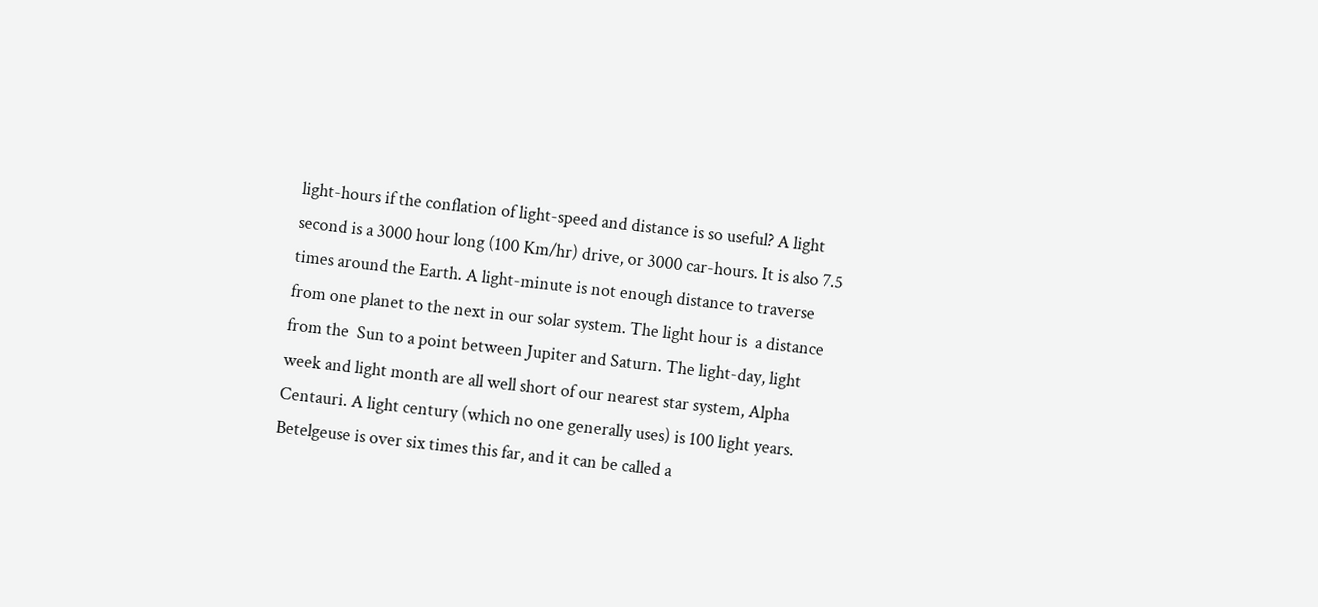light-hours if the conflation of light-speed and distance is so useful? A light second is a 3000 hour long (100 Km/hr) drive, or 3000 car-hours. It is also 7.5 times around the Earth. A light-minute is not enough distance to traverse from one planet to the next in our solar system. The light hour is  a distance from the  Sun to a point between Jupiter and Saturn. The light-day, light week and light month are all well short of our nearest star system, Alpha Centauri. A light century (which no one generally uses) is 100 light years. Betelgeuse is over six times this far, and it can be called a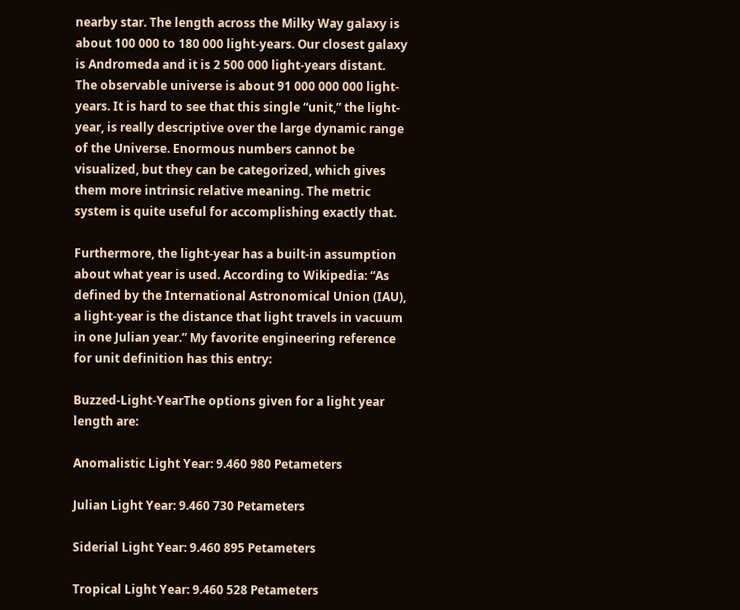nearby star. The length across the Milky Way galaxy is about 100 000 to 180 000 light-years. Our closest galaxy is Andromeda and it is 2 500 000 light-years distant. The observable universe is about 91 000 000 000 light-years. It is hard to see that this single “unit,” the light-year, is really descriptive over the large dynamic range of the Universe. Enormous numbers cannot be visualized, but they can be categorized, which gives them more intrinsic relative meaning. The metric system is quite useful for accomplishing exactly that.

Furthermore, the light-year has a built-in assumption about what year is used. According to Wikipedia: “As defined by the International Astronomical Union (IAU), a light-year is the distance that light travels in vacuum in one Julian year.” My favorite engineering reference for unit definition has this entry:

Buzzed-Light-YearThe options given for a light year length are:

Anomalistic Light Year: 9.460 980 Petameters

Julian Light Year: 9.460 730 Petameters

Siderial Light Year: 9.460 895 Petameters

Tropical Light Year: 9.460 528 Petameters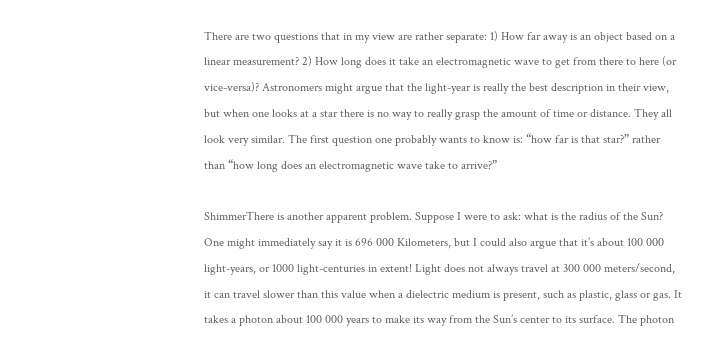There are two questions that in my view are rather separate: 1) How far away is an object based on a linear measurement? 2) How long does it take an electromagnetic wave to get from there to here (or vice-versa)? Astronomers might argue that the light-year is really the best description in their view, but when one looks at a star there is no way to really grasp the amount of time or distance. They all look very similar. The first question one probably wants to know is: “how far is that star?” rather than “how long does an electromagnetic wave take to arrive?”

ShimmerThere is another apparent problem. Suppose I were to ask: what is the radius of the Sun? One might immediately say it is 696 000 Kilometers, but I could also argue that it’s about 100 000 light-years, or 1000 light-centuries in extent! Light does not always travel at 300 000 meters/second, it can travel slower than this value when a dielectric medium is present, such as plastic, glass or gas. It takes a photon about 100 000 years to make its way from the Sun’s center to its surface. The photon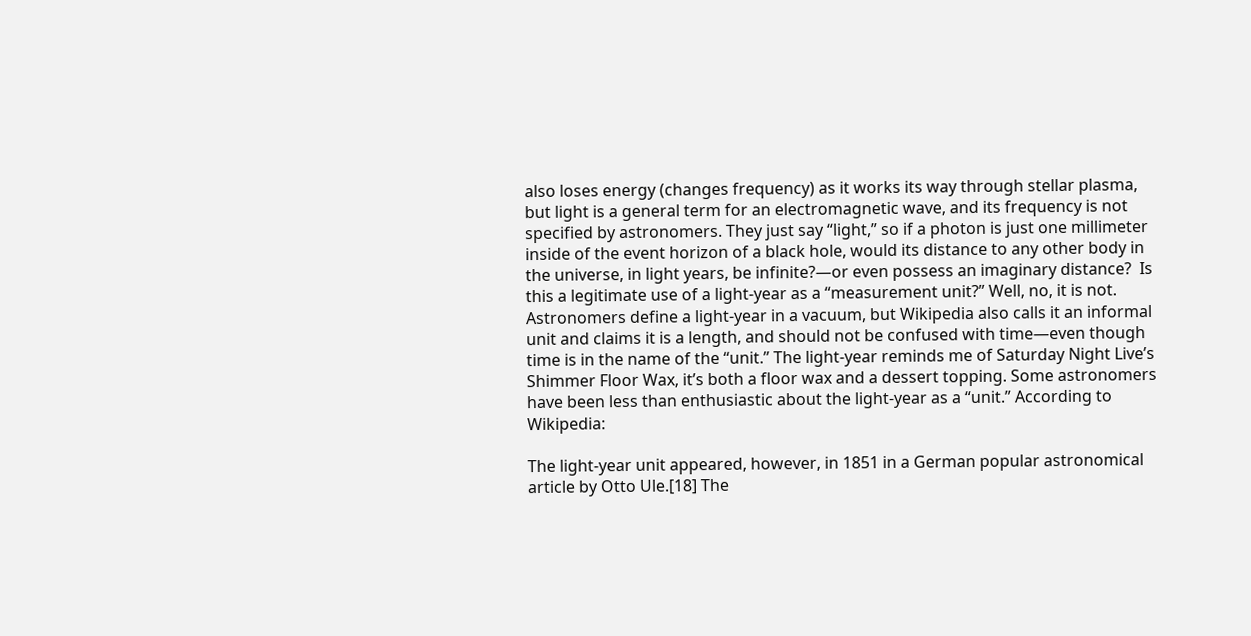also loses energy (changes frequency) as it works its way through stellar plasma, but light is a general term for an electromagnetic wave, and its frequency is not specified by astronomers. They just say “light,” so if a photon is just one millimeter inside of the event horizon of a black hole, would its distance to any other body in the universe, in light years, be infinite?—or even possess an imaginary distance?  Is this a legitimate use of a light-year as a “measurement unit?” Well, no, it is not. Astronomers define a light-year in a vacuum, but Wikipedia also calls it an informal unit and claims it is a length, and should not be confused with time—even though time is in the name of the “unit.” The light-year reminds me of Saturday Night Live’s Shimmer Floor Wax, it’s both a floor wax and a dessert topping. Some astronomers have been less than enthusiastic about the light-year as a “unit.” According to Wikipedia:

The light-year unit appeared, however, in 1851 in a German popular astronomical article by Otto Ule.[18] The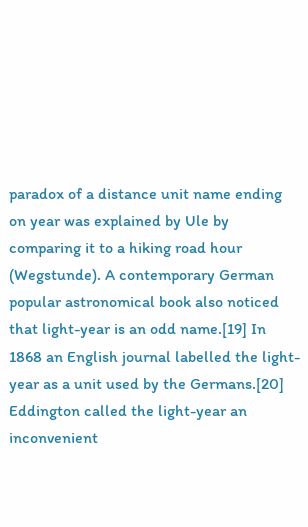paradox of a distance unit name ending on year was explained by Ule by comparing it to a hiking road hour (Wegstunde). A contemporary German popular astronomical book also noticed that light-year is an odd name.[19] In 1868 an English journal labelled the light-year as a unit used by the Germans.[20] Eddington called the light-year an inconvenient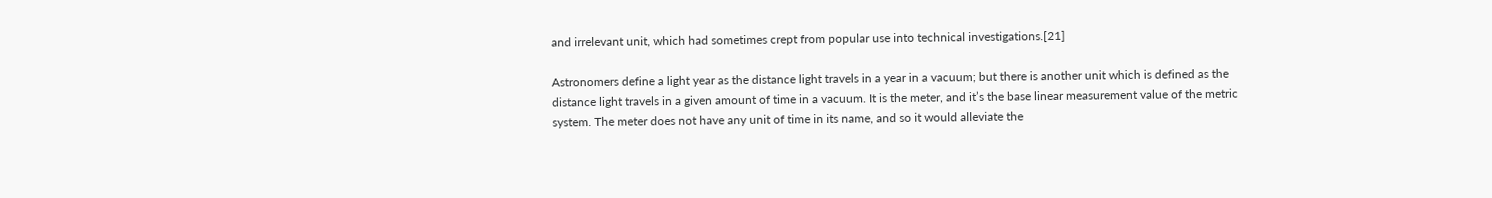and irrelevant unit, which had sometimes crept from popular use into technical investigations.[21]

Astronomers define a light year as the distance light travels in a year in a vacuum; but there is another unit which is defined as the distance light travels in a given amount of time in a vacuum. It is the meter, and it’s the base linear measurement value of the metric system. The meter does not have any unit of time in its name, and so it would alleviate the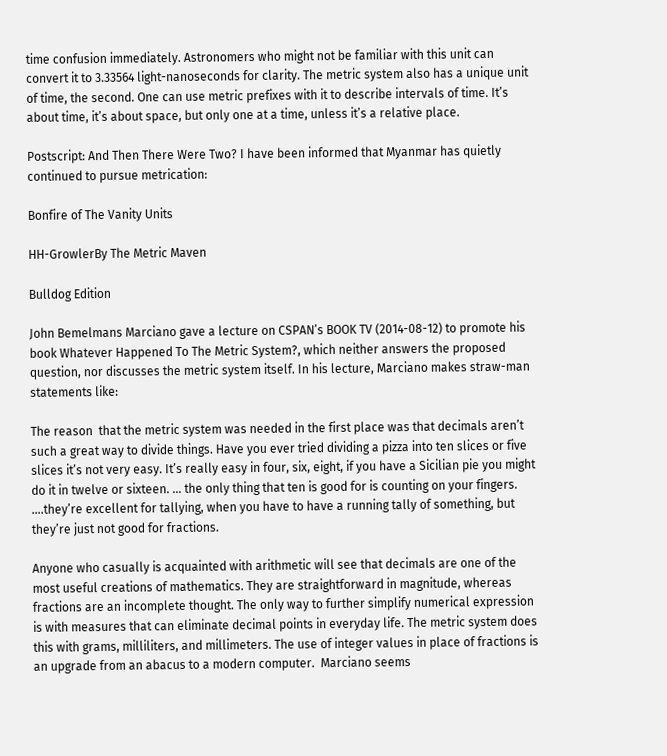time confusion immediately. Astronomers who might not be familiar with this unit can convert it to 3.33564 light-nanoseconds for clarity. The metric system also has a unique unit of time, the second. One can use metric prefixes with it to describe intervals of time. It’s about time, it’s about space, but only one at a time, unless it’s a relative place.

Postscript: And Then There Were Two? I have been informed that Myanmar has quietly continued to pursue metrication:

Bonfire of The Vanity Units

HH-GrowlerBy The Metric Maven

Bulldog Edition

John Bemelmans Marciano gave a lecture on CSPAN’s BOOK TV (2014-08-12) to promote his book Whatever Happened To The Metric System?, which neither answers the proposed question, nor discusses the metric system itself. In his lecture, Marciano makes straw-man statements like:

The reason  that the metric system was needed in the first place was that decimals aren’t such a great way to divide things. Have you ever tried dividing a pizza into ten slices or five slices it’s not very easy. It’s really easy in four, six, eight, if you have a Sicilian pie you might do it in twelve or sixteen. … the only thing that ten is good for is counting on your fingers. ….they’re excellent for tallying, when you have to have a running tally of something, but they’re just not good for fractions.

Anyone who casually is acquainted with arithmetic will see that decimals are one of the most useful creations of mathematics. They are straightforward in magnitude, whereas fractions are an incomplete thought. The only way to further simplify numerical expression is with measures that can eliminate decimal points in everyday life. The metric system does this with grams, milliliters, and millimeters. The use of integer values in place of fractions is an upgrade from an abacus to a modern computer.  Marciano seems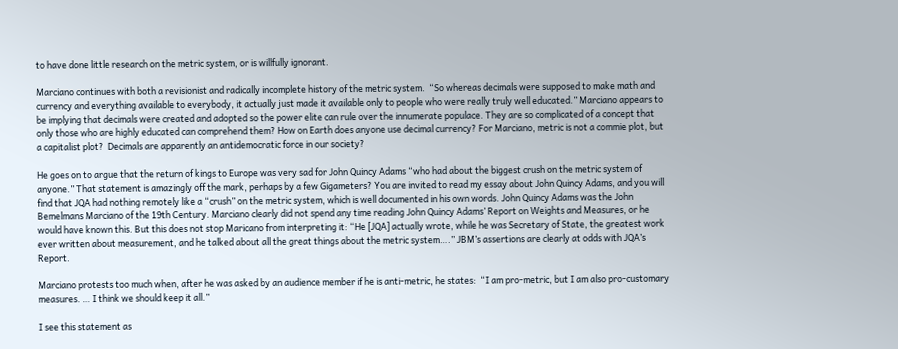to have done little research on the metric system, or is willfully ignorant.

Marciano continues with both a revisionist and radically incomplete history of the metric system.  “So whereas decimals were supposed to make math and currency and everything available to everybody, it actually just made it available only to people who were really truly well educated.” Marciano appears to be implying that decimals were created and adopted so the power elite can rule over the innumerate populace. They are so complicated of a concept that only those who are highly educated can comprehend them? How on Earth does anyone use decimal currency? For Marciano, metric is not a commie plot, but a capitalist plot?  Decimals are apparently an antidemocratic force in our society?

He goes on to argue that the return of kings to Europe was very sad for John Quincy Adams “who had about the biggest crush on the metric system of anyone.” That statement is amazingly off the mark, perhaps by a few Gigameters? You are invited to read my essay about John Quincy Adams, and you will find that JQA had nothing remotely like a “crush” on the metric system, which is well documented in his own words. John Quincy Adams was the John Bemelmans Marciano of the 19th Century. Marciano clearly did not spend any time reading John Quincy Adams’ Report on Weights and Measures, or he would have known this. But this does not stop Maricano from interpreting it: “He [JQA] actually wrote, while he was Secretary of State, the greatest work ever written about measurement, and he talked about all the great things about the metric system….” JBM’s assertions are clearly at odds with JQA’s Report.

Marciano protests too much when, after he was asked by an audience member if he is anti-metric, he states:  “I am pro-metric, but I am also pro-customary measures. … I think we should keep it all.”

I see this statement as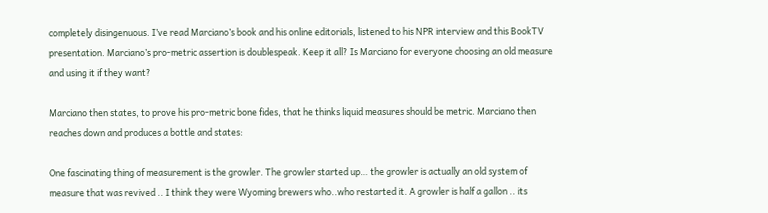completely disingenuous. I’ve read Marciano’s book and his online editorials, listened to his NPR interview and this BookTV presentation. Marciano’s pro-metric assertion is doublespeak. Keep it all? Is Marciano for everyone choosing an old measure and using it if they want?

Marciano then states, to prove his pro-metric bone fides, that he thinks liquid measures should be metric. Marciano then reaches down and produces a bottle and states:

One fascinating thing of measurement is the growler. The growler started up… the growler is actually an old system of measure that was revived .. I think they were Wyoming brewers who..who restarted it. A growler is half a gallon .. its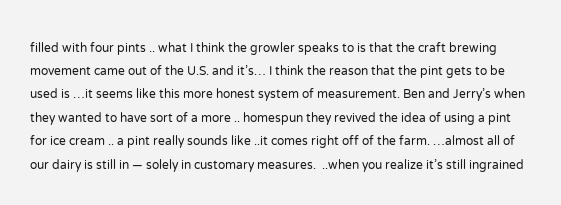filled with four pints .. what I think the growler speaks to is that the craft brewing movement came out of the U.S. and it’s… I think the reason that the pint gets to be used is …it seems like this more honest system of measurement. Ben and Jerry’s when they wanted to have sort of a more .. homespun they revived the idea of using a pint for ice cream .. a pint really sounds like ..it comes right off of the farm. …almost all of our dairy is still in — solely in customary measures.  ..when you realize it’s still ingrained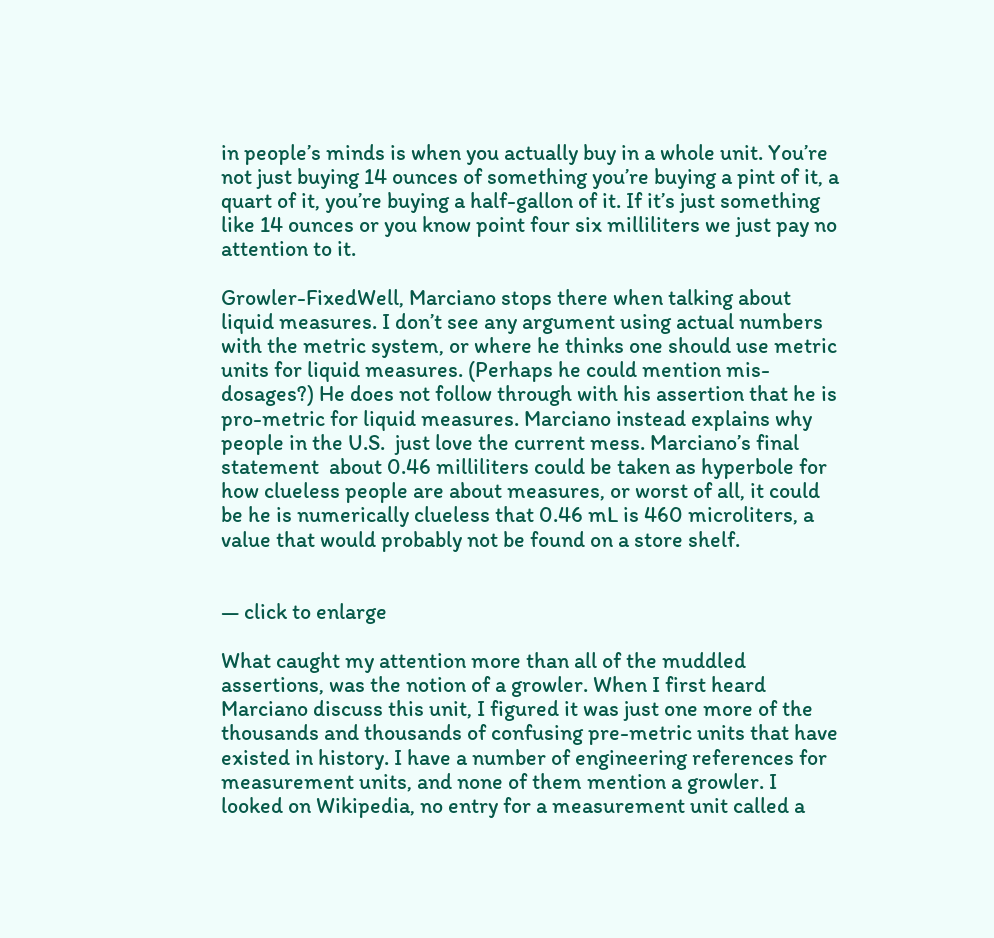in people’s minds is when you actually buy in a whole unit. You’re not just buying 14 ounces of something you’re buying a pint of it, a quart of it, you’re buying a half-gallon of it. If it’s just something like 14 ounces or you know point four six milliliters we just pay no attention to it.

Growler-FixedWell, Marciano stops there when talking about liquid measures. I don’t see any argument using actual numbers with the metric system, or where he thinks one should use metric units for liquid measures. (Perhaps he could mention mis-dosages?) He does not follow through with his assertion that he is pro-metric for liquid measures. Marciano instead explains why people in the U.S.  just love the current mess. Marciano’s final statement  about 0.46 milliliters could be taken as hyperbole for how clueless people are about measures, or worst of all, it could be he is numerically clueless that 0.46 mL is 460 microliters, a value that would probably not be found on a store shelf.


— click to enlarge

What caught my attention more than all of the muddled assertions, was the notion of a growler. When I first heard Marciano discuss this unit, I figured it was just one more of the thousands and thousands of confusing pre-metric units that have existed in history. I have a number of engineering references for measurement units, and none of them mention a growler. I looked on Wikipedia, no entry for a measurement unit called a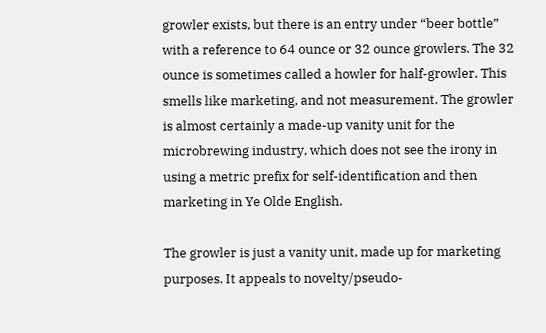growler exists, but there is an entry under “beer bottle” with a reference to 64 ounce or 32 ounce growlers. The 32 ounce is sometimes called a howler for half-growler. This smells like marketing, and not measurement. The growler is almost certainly a made-up vanity unit for the microbrewing industry, which does not see the irony in using a metric prefix for self-identification and then marketing in Ye Olde English.

The growler is just a vanity unit, made up for marketing purposes. It appeals to novelty/pseudo-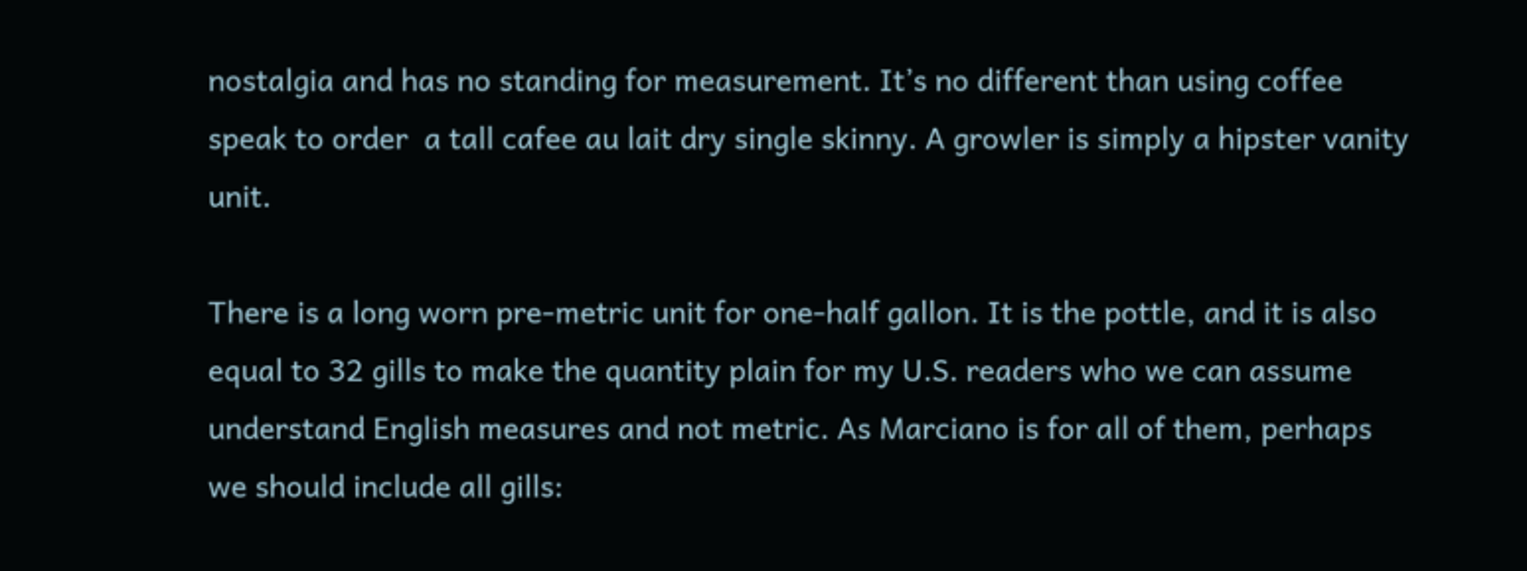nostalgia and has no standing for measurement. It’s no different than using coffee speak to order  a tall cafee au lait dry single skinny. A growler is simply a hipster vanity unit.

There is a long worn pre-metric unit for one-half gallon. It is the pottle, and it is also equal to 32 gills to make the quantity plain for my U.S. readers who we can assume understand English measures and not metric. As Marciano is for all of them, perhaps we should include all gills: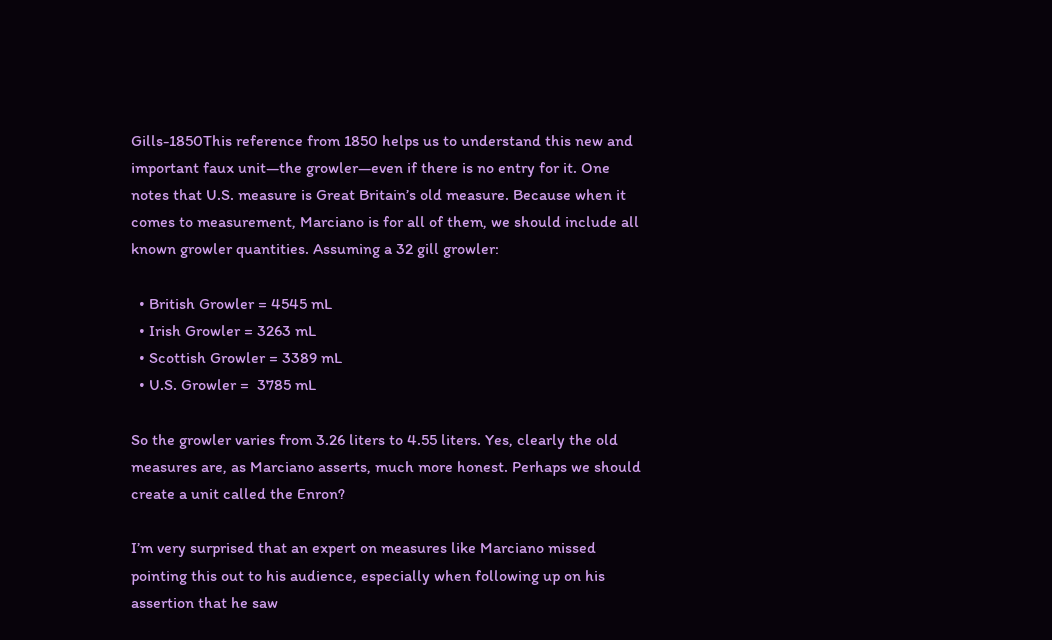Gills-1850This reference from 1850 helps us to understand this new and important faux unit—the growler—even if there is no entry for it. One notes that U.S. measure is Great Britain’s old measure. Because when it comes to measurement, Marciano is for all of them, we should include all known growler quantities. Assuming a 32 gill growler:

  • British Growler = 4545 mL
  • Irish Growler = 3263 mL
  • Scottish Growler = 3389 mL
  • U.S. Growler =  3785 mL

So the growler varies from 3.26 liters to 4.55 liters. Yes, clearly the old measures are, as Marciano asserts, much more honest. Perhaps we should create a unit called the Enron?

I’m very surprised that an expert on measures like Marciano missed pointing this out to his audience, especially when following up on his assertion that he saw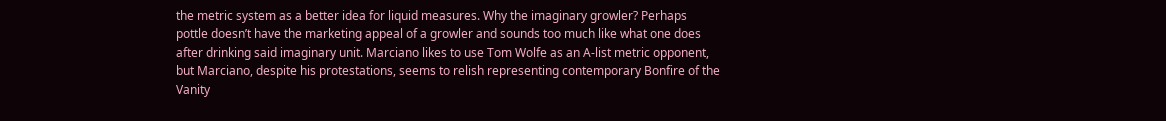the metric system as a better idea for liquid measures. Why the imaginary growler? Perhaps pottle doesn’t have the marketing appeal of a growler and sounds too much like what one does after drinking said imaginary unit. Marciano likes to use Tom Wolfe as an A-list metric opponent, but Marciano, despite his protestations, seems to relish representing contemporary Bonfire of the Vanity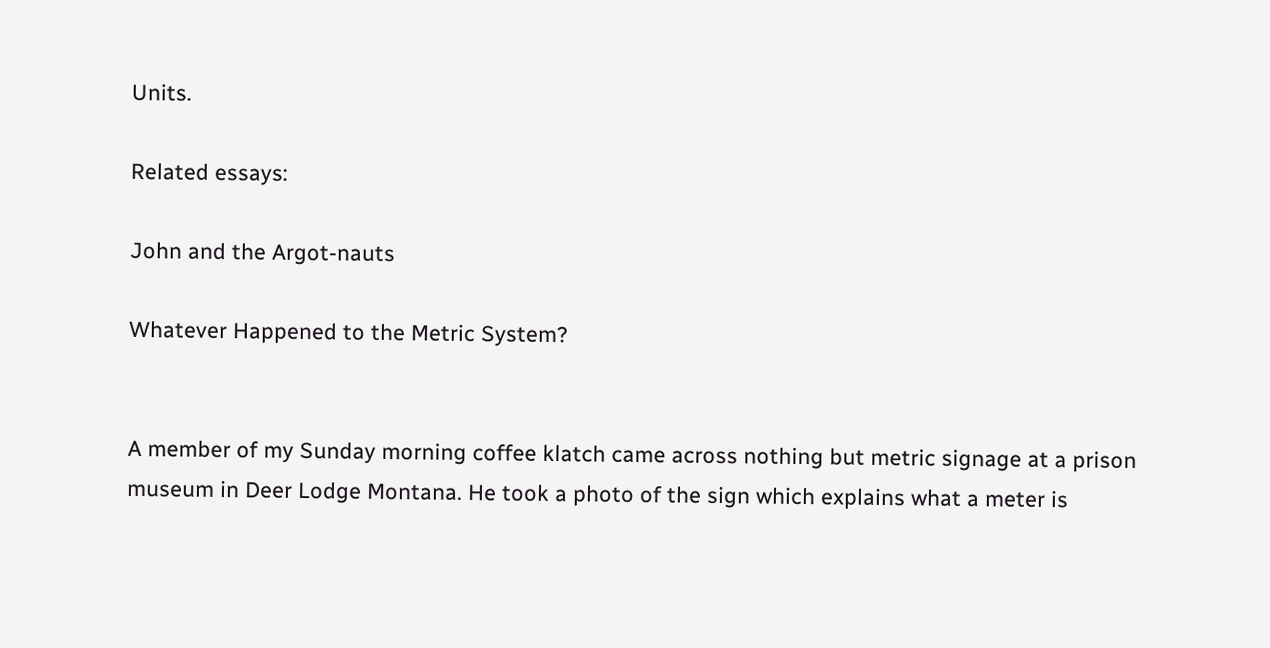Units.

Related essays:

John and the Argot-nauts

Whatever Happened to the Metric System?


A member of my Sunday morning coffee klatch came across nothing but metric signage at a prison museum in Deer Lodge Montana. He took a photo of the sign which explains what a meter is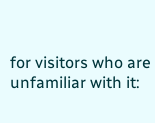for visitors who are unfamiliar with it: